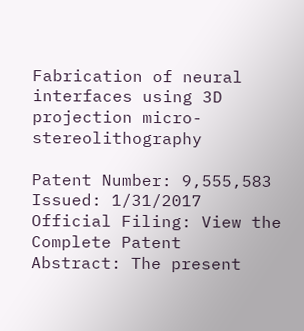Fabrication of neural interfaces using 3D projection micro-stereolithography

Patent Number: 9,555,583
Issued: 1/31/2017
Official Filing: View the Complete Patent
Abstract: The present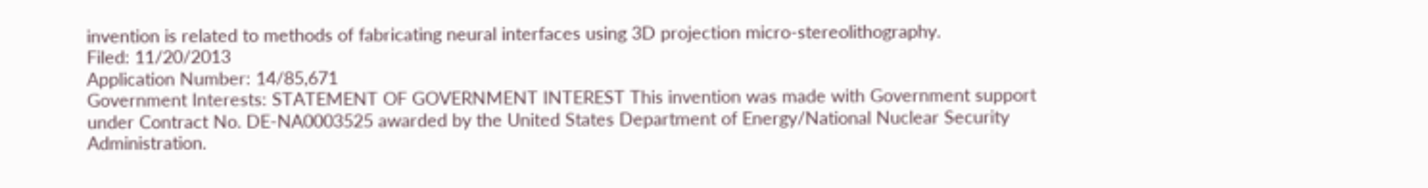invention is related to methods of fabricating neural interfaces using 3D projection micro-stereolithography.
Filed: 11/20/2013
Application Number: 14/85,671
Government Interests: STATEMENT OF GOVERNMENT INTEREST This invention was made with Government support under Contract No. DE-NA0003525 awarded by the United States Department of Energy/National Nuclear Security Administration.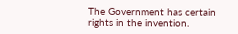The Government has certain rights in the invention.